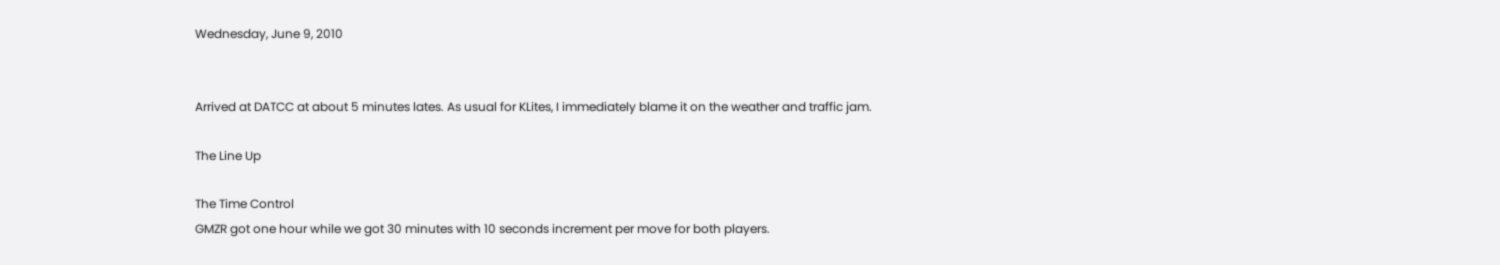Wednesday, June 9, 2010


Arrived at DATCC at about 5 minutes lates. As usual for KLites, I immediately blame it on the weather and traffic jam.

The Line Up

The Time Control
GMZR got one hour while we got 30 minutes with 10 seconds increment per move for both players.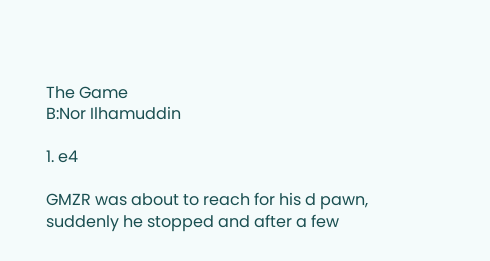The Game
B:Nor Ilhamuddin

1. e4

GMZR was about to reach for his d pawn, suddenly he stopped and after a few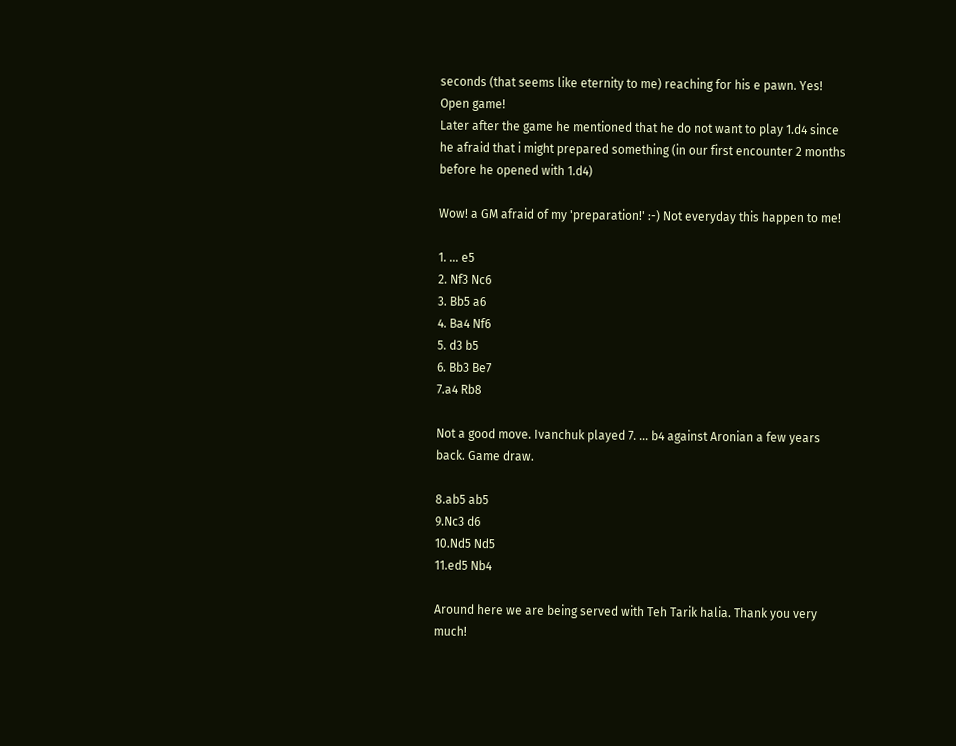seconds (that seems like eternity to me) reaching for his e pawn. Yes! Open game!
Later after the game he mentioned that he do not want to play 1.d4 since he afraid that i might prepared something (in our first encounter 2 months before he opened with 1.d4)

Wow! a GM afraid of my 'preparation!' :-) Not everyday this happen to me!

1. ... e5
2. Nf3 Nc6
3. Bb5 a6
4. Ba4 Nf6
5. d3 b5
6. Bb3 Be7
7.a4 Rb8

Not a good move. Ivanchuk played 7. ... b4 against Aronian a few years back. Game draw.

8.ab5 ab5
9.Nc3 d6
10.Nd5 Nd5
11.ed5 Nb4

Around here we are being served with Teh Tarik halia. Thank you very much!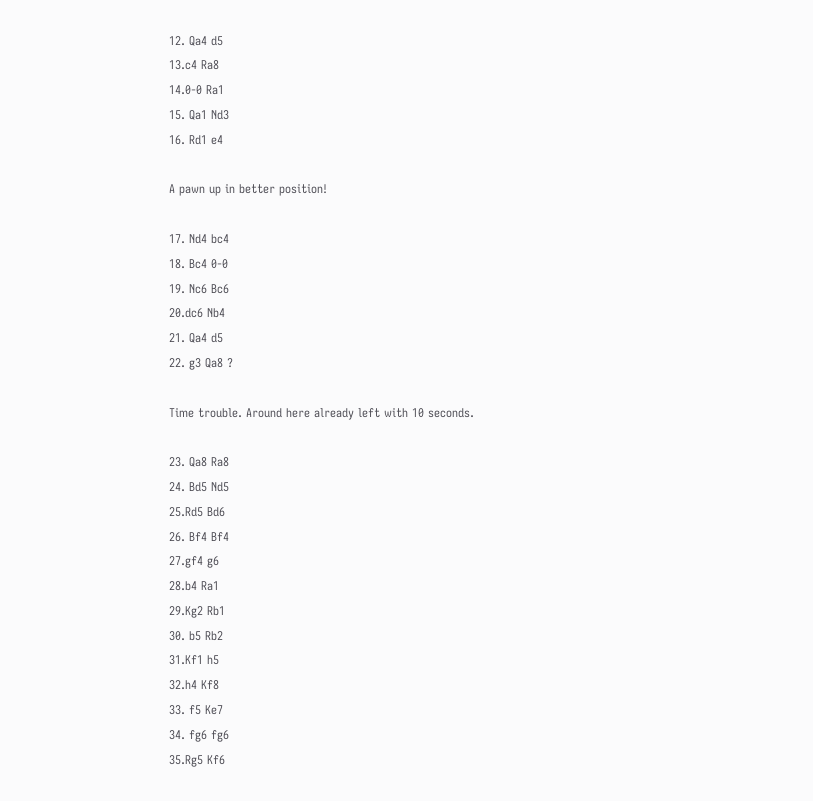12. Qa4 d5
13.c4 Ra8
14.0-0 Ra1
15. Qa1 Nd3
16. Rd1 e4

A pawn up in better position!

17. Nd4 bc4
18. Bc4 0-0
19. Nc6 Bc6
20.dc6 Nb4
21. Qa4 d5
22. g3 Qa8 ?

Time trouble. Around here already left with 10 seconds.

23. Qa8 Ra8
24. Bd5 Nd5
25.Rd5 Bd6
26. Bf4 Bf4
27.gf4 g6
28.b4 Ra1
29.Kg2 Rb1
30. b5 Rb2
31.Kf1 h5
32.h4 Kf8
33. f5 Ke7
34. fg6 fg6
35.Rg5 Kf6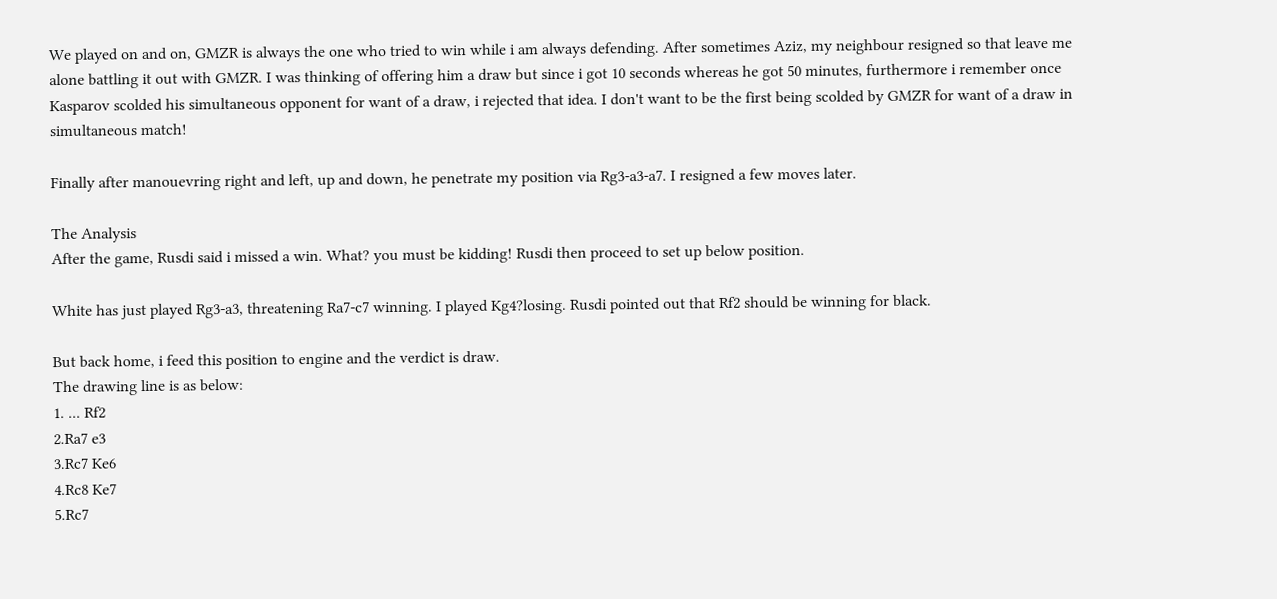We played on and on, GMZR is always the one who tried to win while i am always defending. After sometimes Aziz, my neighbour resigned so that leave me alone battling it out with GMZR. I was thinking of offering him a draw but since i got 10 seconds whereas he got 50 minutes, furthermore i remember once Kasparov scolded his simultaneous opponent for want of a draw, i rejected that idea. I don't want to be the first being scolded by GMZR for want of a draw in simultaneous match!

Finally after manouevring right and left, up and down, he penetrate my position via Rg3-a3-a7. I resigned a few moves later.

The Analysis
After the game, Rusdi said i missed a win. What? you must be kidding! Rusdi then proceed to set up below position.

White has just played Rg3-a3, threatening Ra7-c7 winning. I played Kg4?losing. Rusdi pointed out that Rf2 should be winning for black.

But back home, i feed this position to engine and the verdict is draw.
The drawing line is as below:
1. ... Rf2
2.Ra7 e3
3.Rc7 Ke6
4.Rc8 Ke7
5.Rc7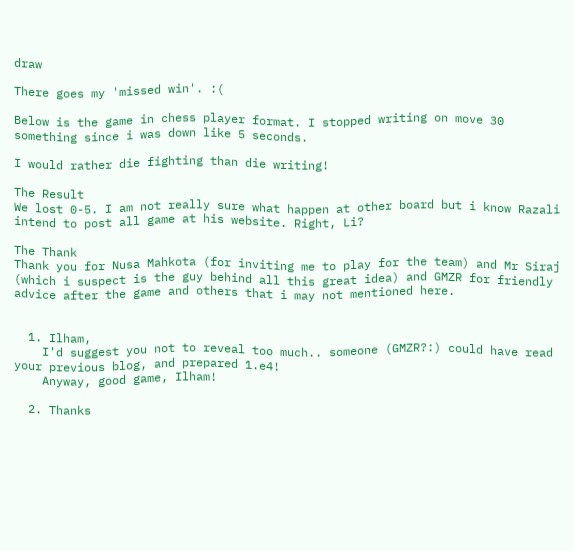draw

There goes my 'missed win'. :(

Below is the game in chess player format. I stopped writing on move 30 something since i was down like 5 seconds.

I would rather die fighting than die writing!

The Result
We lost 0-5. I am not really sure what happen at other board but i know Razali intend to post all game at his website. Right, Li?

The Thank
Thank you for Nusa Mahkota (for inviting me to play for the team) and Mr Siraj (which i suspect is the guy behind all this great idea) and GMZR for friendly advice after the game and others that i may not mentioned here.


  1. Ilham,
    I'd suggest you not to reveal too much.. someone (GMZR?:) could have read your previous blog, and prepared 1.e4!
    Anyway, good game, Ilham!

  2. Thanks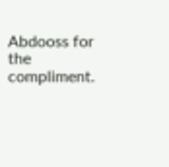Abdooss for the compliment.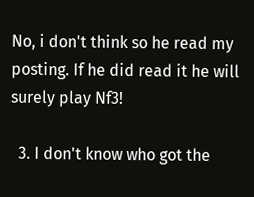No, i don't think so he read my posting. If he did read it he will surely play Nf3!

  3. I don't know who got the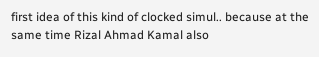first idea of this kind of clocked simul.. because at the same time Rizal Ahmad Kamal also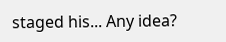staged his... Any idea?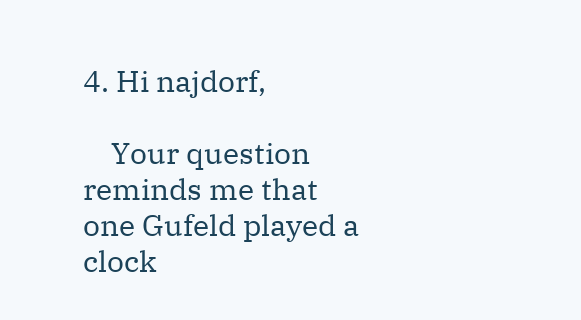4. Hi najdorf,

    Your question reminds me that one Gufeld played a clock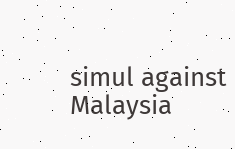simul against Malaysia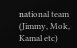national team (Jimmy, Mok, Kamal etc)